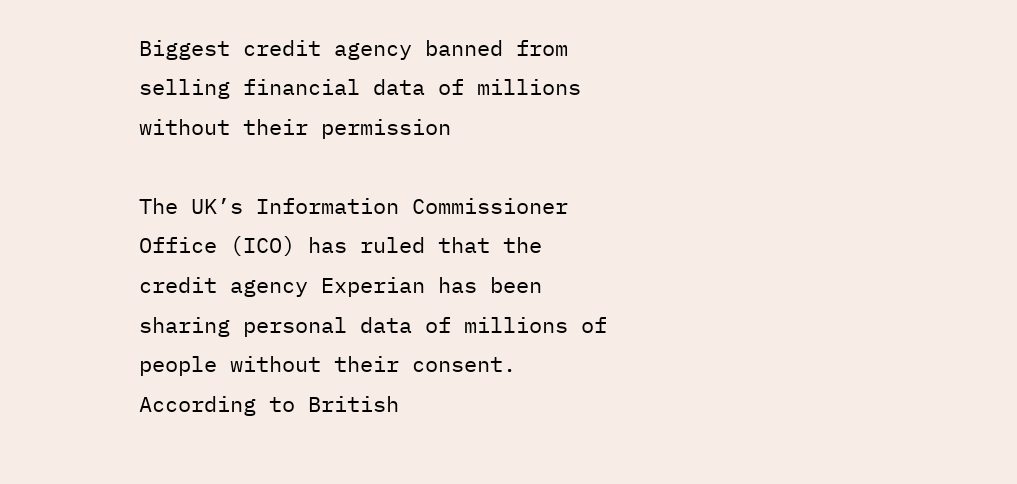Biggest credit agency banned from selling financial data of millions without their permission

The UK’s Information Commissioner Office (ICO) has ruled that the credit agency Experian has been sharing personal data of millions of people without their consent. According to British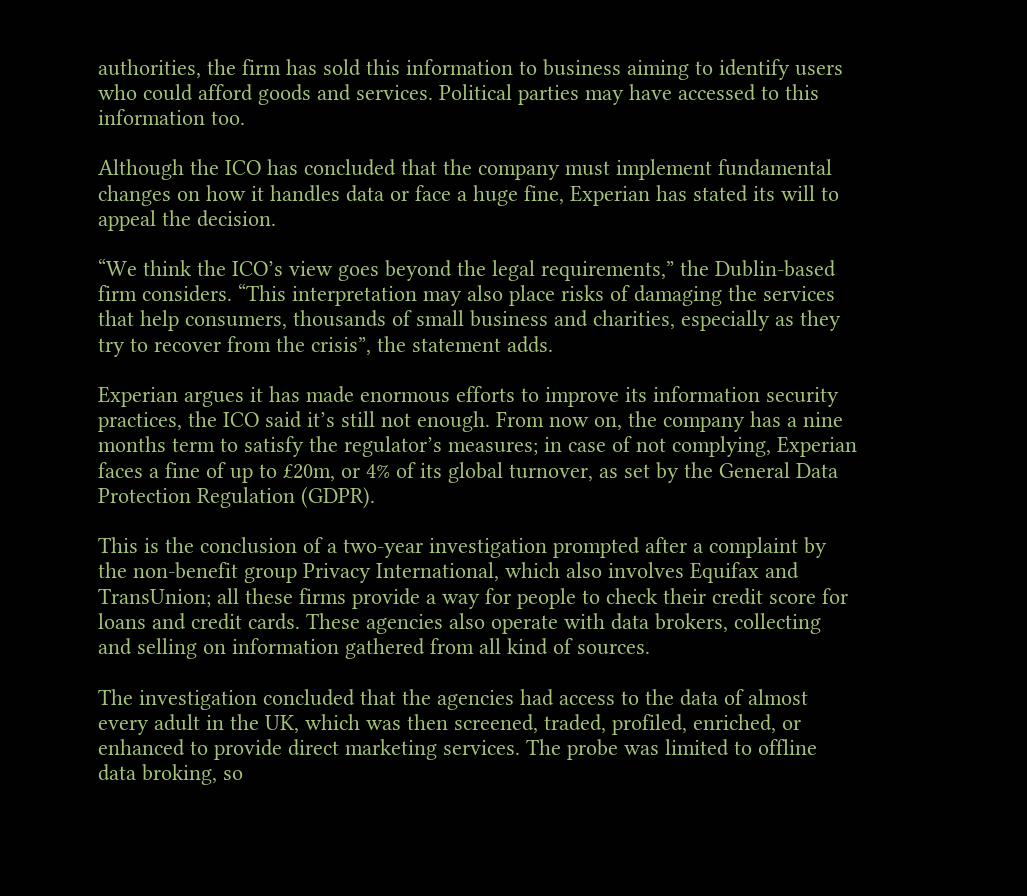authorities, the firm has sold this information to business aiming to identify users who could afford goods and services. Political parties may have accessed to this information too.

Although the ICO has concluded that the company must implement fundamental changes on how it handles data or face a huge fine, Experian has stated its will to appeal the decision.

“We think the ICO’s view goes beyond the legal requirements,” the Dublin-based firm considers. “This interpretation may also place risks of damaging the services that help consumers, thousands of small business and charities, especially as they try to recover from the crisis”, the statement adds.

Experian argues it has made enormous efforts to improve its information security practices, the ICO said it’s still not enough. From now on, the company has a nine months term to satisfy the regulator’s measures; in case of not complying, Experian faces a fine of up to £20m, or 4% of its global turnover, as set by the General Data Protection Regulation (GDPR).

This is the conclusion of a two-year investigation prompted after a complaint by the non-benefit group Privacy International, which also involves Equifax and TransUnion; all these firms provide a way for people to check their credit score for loans and credit cards. These agencies also operate with data brokers, collecting and selling on information gathered from all kind of sources.

The investigation concluded that the agencies had access to the data of almost every adult in the UK, which was then screened, traded, profiled, enriched, or enhanced to provide direct marketing services. The probe was limited to offline data broking, so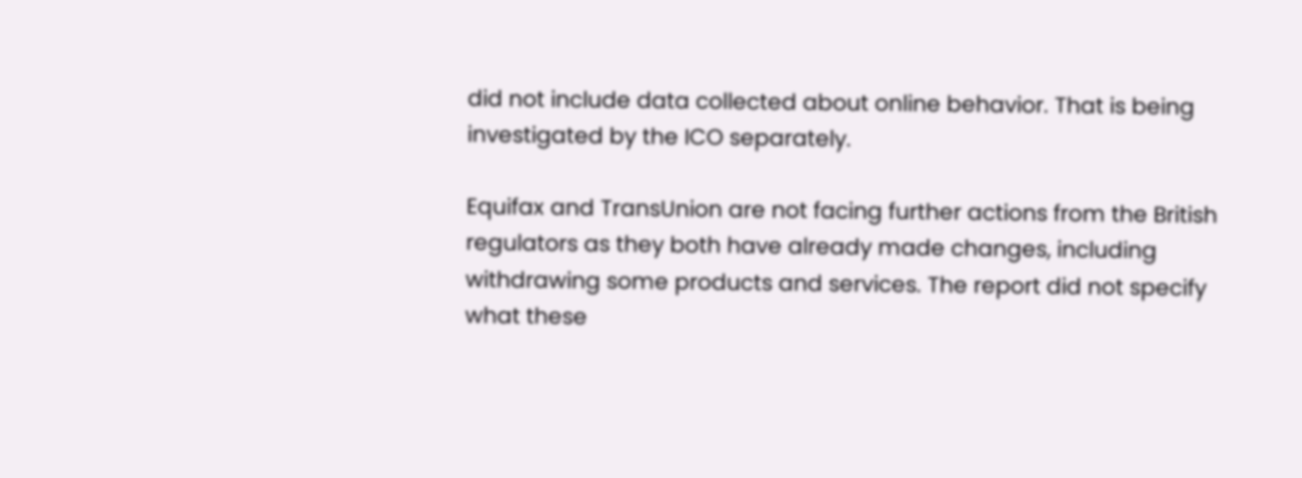did not include data collected about online behavior. That is being investigated by the ICO separately.

Equifax and TransUnion are not facing further actions from the British regulators as they both have already made changes, including withdrawing some products and services. The report did not specify what these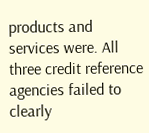products and services were. All three credit reference agencies failed to clearly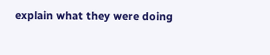explain what they were doing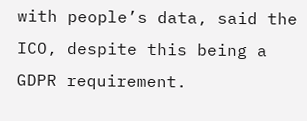with people’s data, said the ICO, despite this being a GDPR requirement.